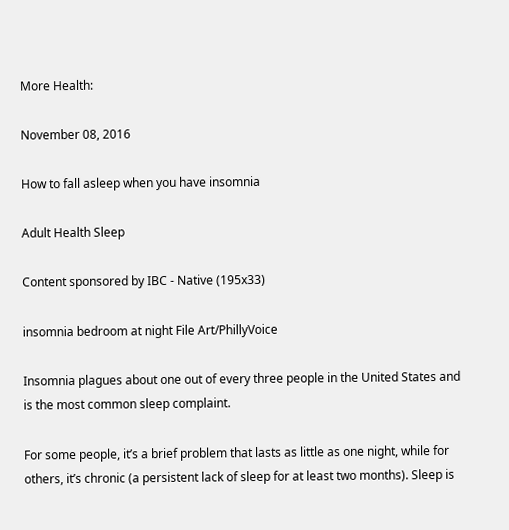More Health:

November 08, 2016

How to fall asleep when you have insomnia

Adult Health Sleep

Content sponsored by IBC - Native (195x33)

insomnia bedroom at night File Art/PhillyVoice

Insomnia plagues about one out of every three people in the United States and is the most common sleep complaint.

For some people, it’s a brief problem that lasts as little as one night, while for others, it’s chronic (a persistent lack of sleep for at least two months). Sleep is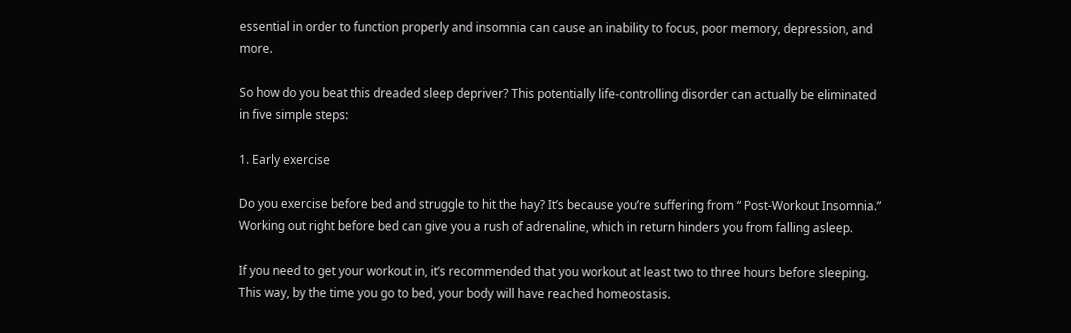essential in order to function properly and insomnia can cause an inability to focus, poor memory, depression, and more.

So how do you beat this dreaded sleep depriver? This potentially life-controlling disorder can actually be eliminated in five simple steps:

1. Early exercise

Do you exercise before bed and struggle to hit the hay? It’s because you’re suffering from “ Post-Workout Insomnia.” Working out right before bed can give you a rush of adrenaline, which in return hinders you from falling asleep.

If you need to get your workout in, it’s recommended that you workout at least two to three hours before sleeping. This way, by the time you go to bed, your body will have reached homeostasis.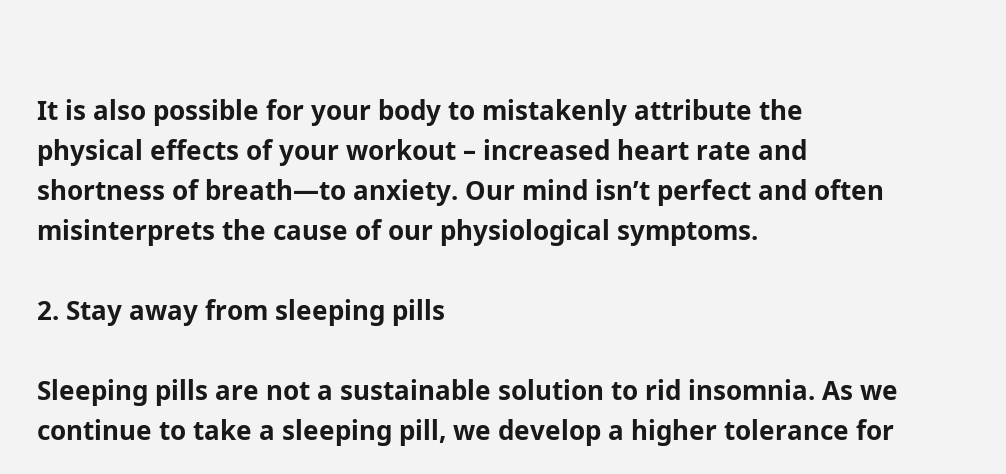It is also possible for your body to mistakenly attribute the physical effects of your workout – increased heart rate and shortness of breath—to anxiety. Our mind isn’t perfect and often misinterprets the cause of our physiological symptoms.

2. Stay away from sleeping pills

Sleeping pills are not a sustainable solution to rid insomnia. As we continue to take a sleeping pill, we develop a higher tolerance for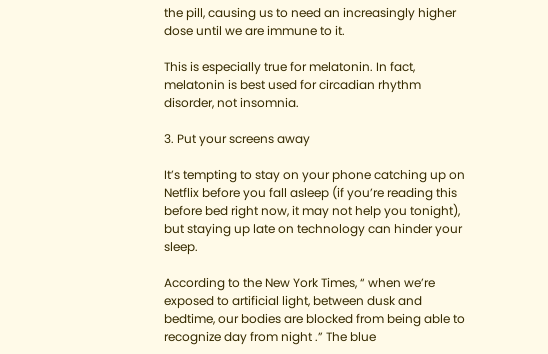the pill, causing us to need an increasingly higher dose until we are immune to it.

This is especially true for melatonin. In fact, melatonin is best used for circadian rhythm disorder, not insomnia.

3. Put your screens away

It’s tempting to stay on your phone catching up on Netflix before you fall asleep (if you’re reading this before bed right now, it may not help you tonight), but staying up late on technology can hinder your sleep.

According to the New York Times, “ when we’re exposed to artificial light, between dusk and bedtime, our bodies are blocked from being able to recognize day from night .” The blue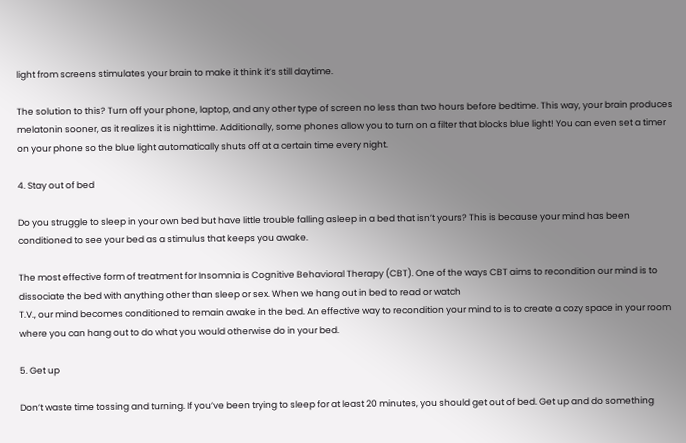light from screens stimulates your brain to make it think it’s still daytime.

The solution to this? Turn off your phone, laptop, and any other type of screen no less than two hours before bedtime. This way, your brain produces melatonin sooner, as it realizes it is nighttime. Additionally, some phones allow you to turn on a filter that blocks blue light! You can even set a timer on your phone so the blue light automatically shuts off at a certain time every night.

4. Stay out of bed

Do you struggle to sleep in your own bed but have little trouble falling asleep in a bed that isn’t yours? This is because your mind has been conditioned to see your bed as a stimulus that keeps you awake.

The most effective form of treatment for Insomnia is Cognitive Behavioral Therapy (CBT). One of the ways CBT aims to recondition our mind is to dissociate the bed with anything other than sleep or sex. When we hang out in bed to read or watch
T.V., our mind becomes conditioned to remain awake in the bed. An effective way to recondition your mind to is to create a cozy space in your room where you can hang out to do what you would otherwise do in your bed.

5. Get up

Don’t waste time tossing and turning. If you’ve been trying to sleep for at least 20 minutes, you should get out of bed. Get up and do something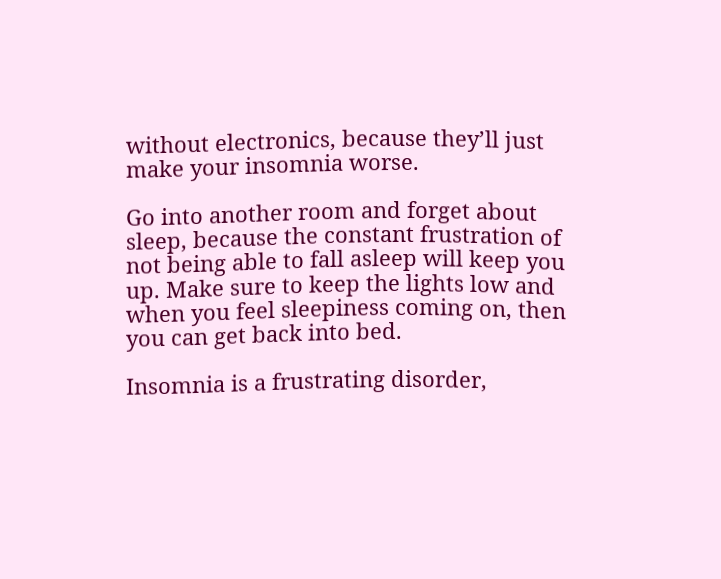without electronics, because they’ll just make your insomnia worse.

Go into another room and forget about sleep, because the constant frustration of not being able to fall asleep will keep you up. Make sure to keep the lights low and when you feel sleepiness coming on, then you can get back into bed.

Insomnia is a frustrating disorder,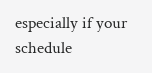especially if your schedule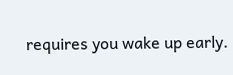requires you wake up early.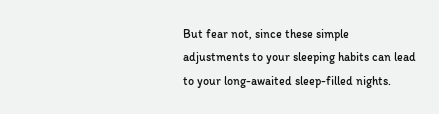But fear not, since these simple adjustments to your sleeping habits can lead to your long-awaited sleep-filled nights.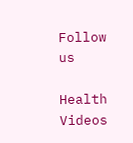Follow us

Health Videos